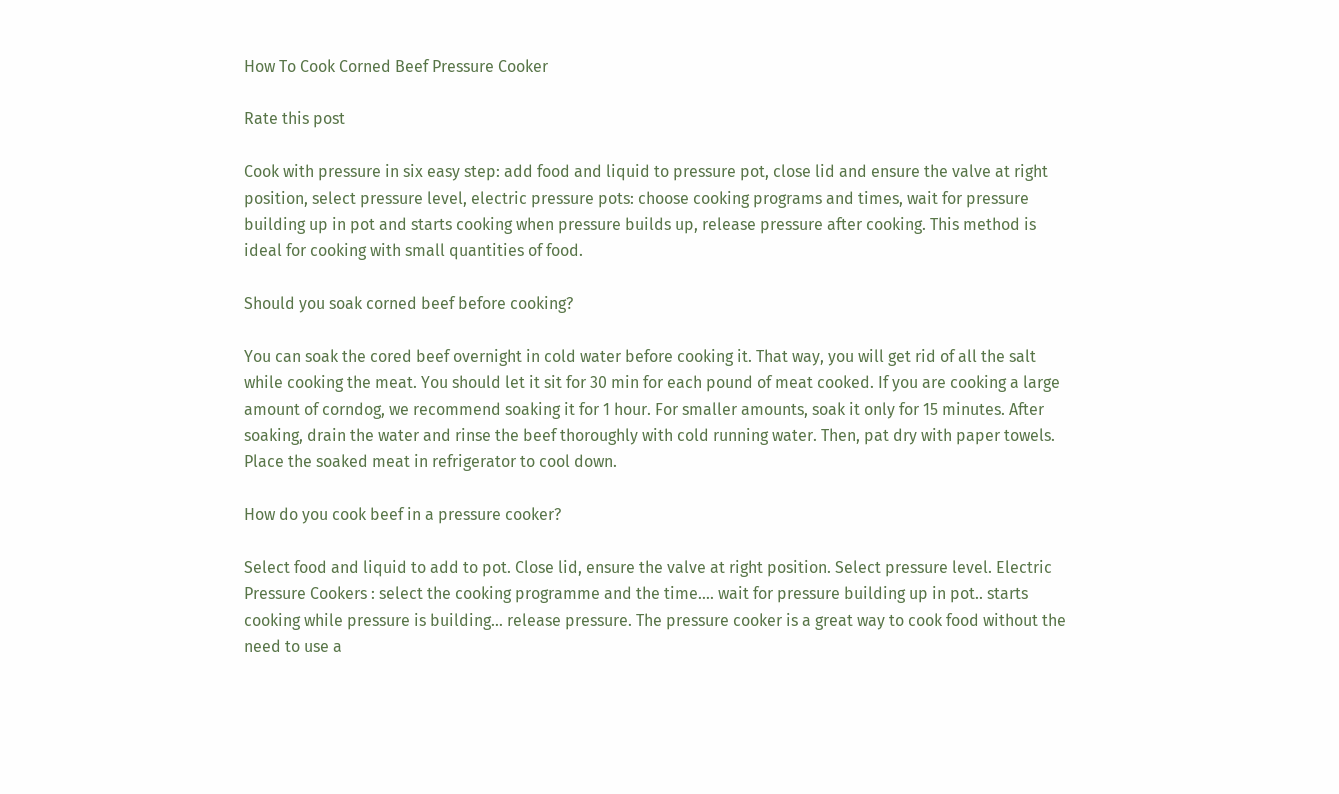How To Cook Corned Beef Pressure Cooker

Rate this post

Cook with pressure in six easy step: add food and liquid to pressure pot, close lid and ensure the valve at right position, select pressure level, electric pressure pots: choose cooking programs and times, wait for pressure building up in pot and starts cooking when pressure builds up, release pressure after cooking. This method is ideal for cooking with small quantities of food.

Should you soak corned beef before cooking?

You can soak the cored beef overnight in cold water before cooking it. That way, you will get rid of all the salt while cooking the meat. You should let it sit for 30 min for each pound of meat cooked. If you are cooking a large amount of corndog, we recommend soaking it for 1 hour. For smaller amounts, soak it only for 15 minutes. After soaking, drain the water and rinse the beef thoroughly with cold running water. Then, pat dry with paper towels. Place the soaked meat in refrigerator to cool down.

How do you cook beef in a pressure cooker?

Select food and liquid to add to pot. Close lid, ensure the valve at right position. Select pressure level. Electric Pressure Cookers : select the cooking programme and the time…. wait for pressure building up in pot.. starts cooking while pressure is building… release pressure. The pressure cooker is a great way to cook food without the need to use a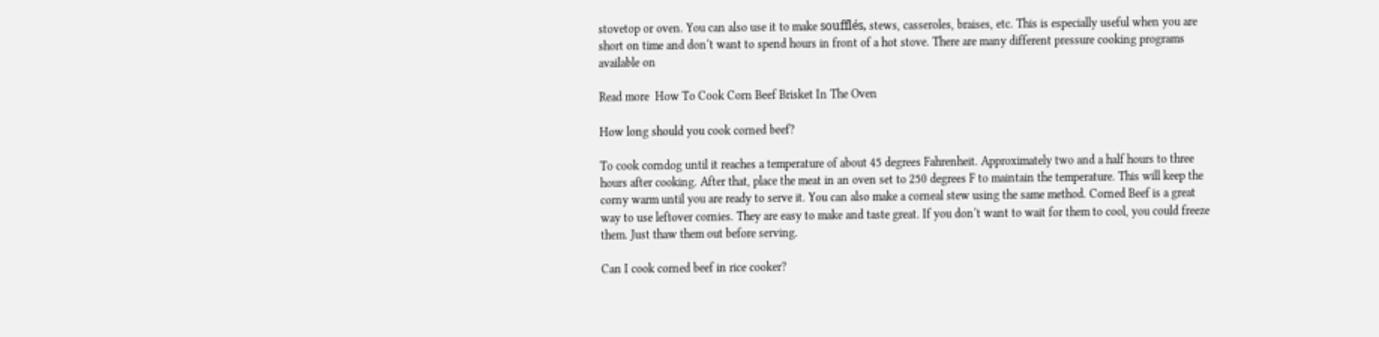stovetop or oven. You can also use it to make soufflés, stews, casseroles, braises, etc. This is especially useful when you are short on time and don‘t want to spend hours in front of a hot stove. There are many different pressure cooking programs available on

Read more  How To Cook Corn Beef Brisket In The Oven

How long should you cook corned beef?

To cook corndog until it reaches a temperature of about 45 degrees Fahrenheit. Approximately two and a half hours to three hours after cooking. After that, place the meat in an oven set to 250 degrees F to maintain the temperature. This will keep the corny warm until you are ready to serve it. You can also make a corneal stew using the same method. Corned Beef is a great way to use leftover cornies. They are easy to make and taste great. If you don‘t want to wait for them to cool, you could freeze them. Just thaw them out before serving.

Can I cook corned beef in rice cooker?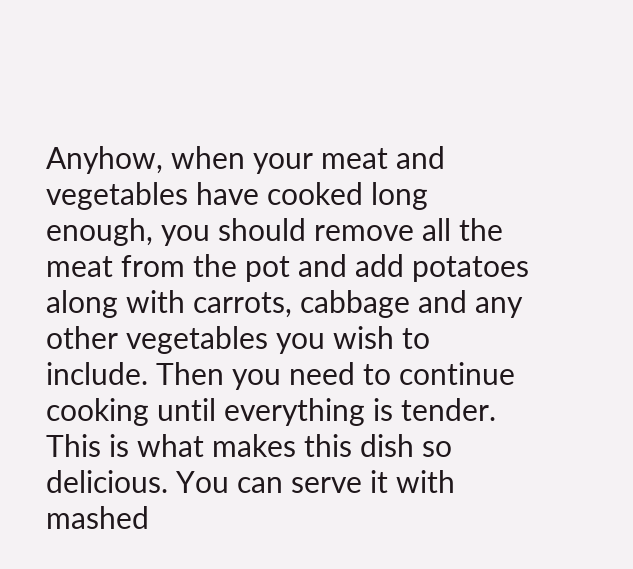Anyhow, when your meat and vegetables have cooked long enough, you should remove all the meat from the pot and add potatoes along with carrots, cabbage and any other vegetables you wish to include. Then you need to continue cooking until everything is tender. This is what makes this dish so delicious. You can serve it with mashed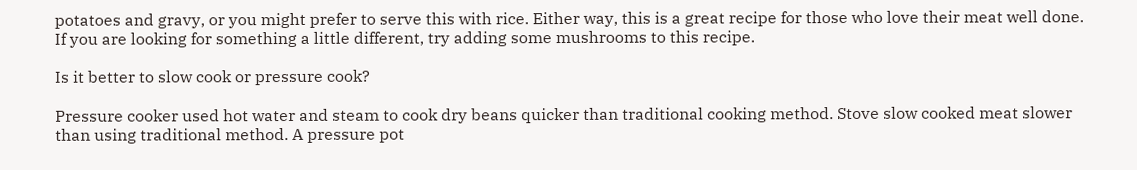potatoes and gravy, or you might prefer to serve this with rice. Either way, this is a great recipe for those who love their meat well done. If you are looking for something a little different, try adding some mushrooms to this recipe.

Is it better to slow cook or pressure cook?

Pressure cooker used hot water and steam to cook dry beans quicker than traditional cooking method. Stove slow cooked meat slower than using traditional method. A pressure pot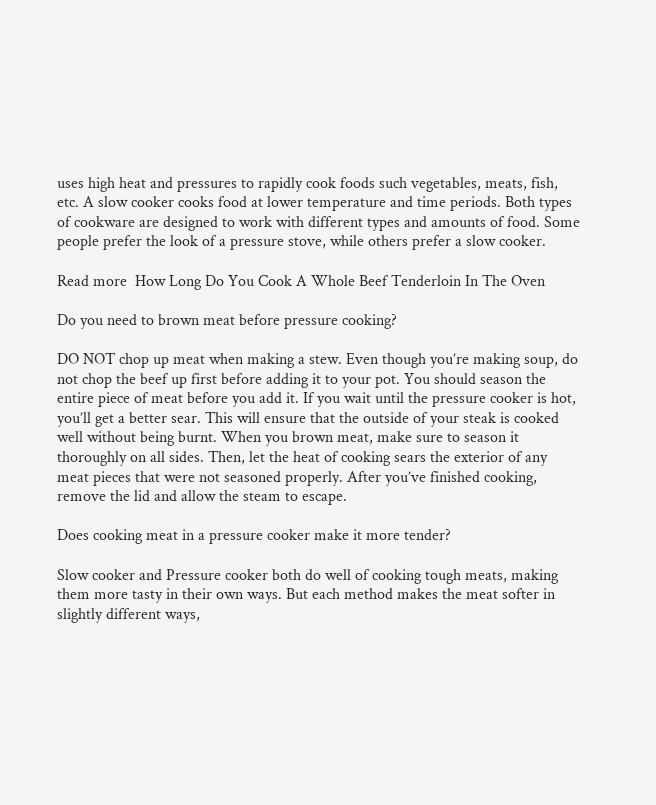uses high heat and pressures to rapidly cook foods such vegetables, meats, fish, etc. A slow cooker cooks food at lower temperature and time periods. Both types of cookware are designed to work with different types and amounts of food. Some people prefer the look of a pressure stove, while others prefer a slow cooker.

Read more  How Long Do You Cook A Whole Beef Tenderloin In The Oven

Do you need to brown meat before pressure cooking?

DO NOT chop up meat when making a stew. Even though you’re making soup, do not chop the beef up first before adding it to your pot. You should season the entire piece of meat before you add it. If you wait until the pressure cooker is hot, you’ll get a better sear. This will ensure that the outside of your steak is cooked well without being burnt. When you brown meat, make sure to season it thoroughly on all sides. Then, let the heat of cooking sears the exterior of any meat pieces that were not seasoned properly. After you’ve finished cooking, remove the lid and allow the steam to escape.

Does cooking meat in a pressure cooker make it more tender?

Slow cooker and Pressure cooker both do well of cooking tough meats, making them more tasty in their own ways. But each method makes the meat softer in slightly different ways,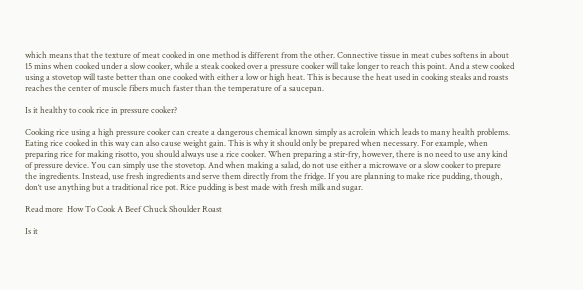which means that the texture of meat cooked in one method is different from the other. Connective tissue in meat cubes softens in about 15 mins when cooked under a slow cooker, while a steak cooked over a pressure cooker will take longer to reach this point. And a stew cooked using a stovetop will taste better than one cooked with either a low or high heat. This is because the heat used in cooking steaks and roasts reaches the center of muscle fibers much faster than the temperature of a saucepan.

Is it healthy to cook rice in pressure cooker?

Cooking rice using a high pressure cooker can create a dangerous chemical known simply as acrolein which leads to many health problems. Eating rice cooked in this way can also cause weight gain. This is why it should only be prepared when necessary. For example, when preparing rice for making risotto, you should always use a rice cooker. When preparing a stir-fry, however, there is no need to use any kind of pressure device. You can simply use the stovetop. And when making a salad, do not use either a microwave or a slow cooker to prepare the ingredients. Instead, use fresh ingredients and serve them directly from the fridge. If you are planning to make rice pudding, though, don‘t use anything but a traditional rice pot. Rice pudding is best made with fresh milk and sugar.

Read more  How To Cook A Beef Chuck Shoulder Roast

Is it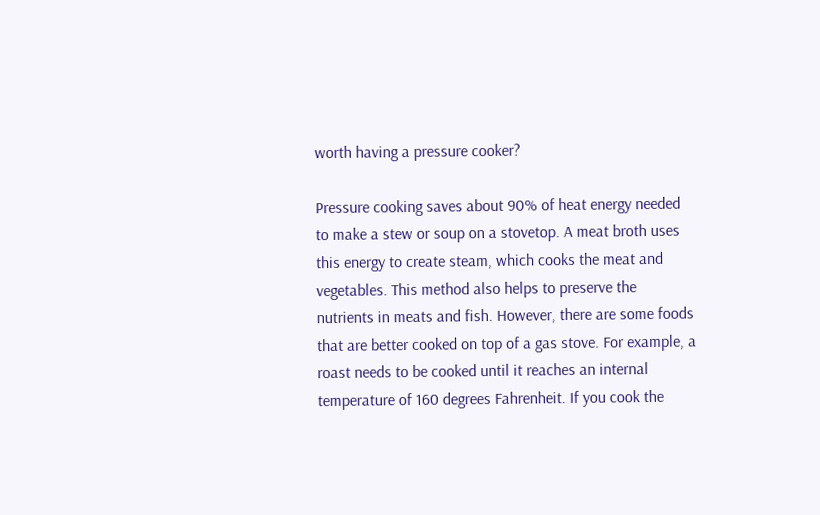worth having a pressure cooker?

Pressure cooking saves about 90% of heat energy needed to make a stew or soup on a stovetop. A meat broth uses this energy to create steam, which cooks the meat and vegetables. This method also helps to preserve the nutrients in meats and fish. However, there are some foods that are better cooked on top of a gas stove. For example, a roast needs to be cooked until it reaches an internal temperature of 160 degrees Fahrenheit. If you cook the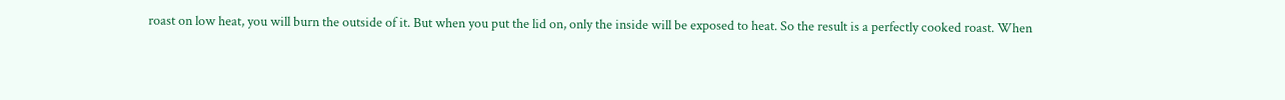roast on low heat, you will burn the outside of it. But when you put the lid on, only the inside will be exposed to heat. So the result is a perfectly cooked roast. When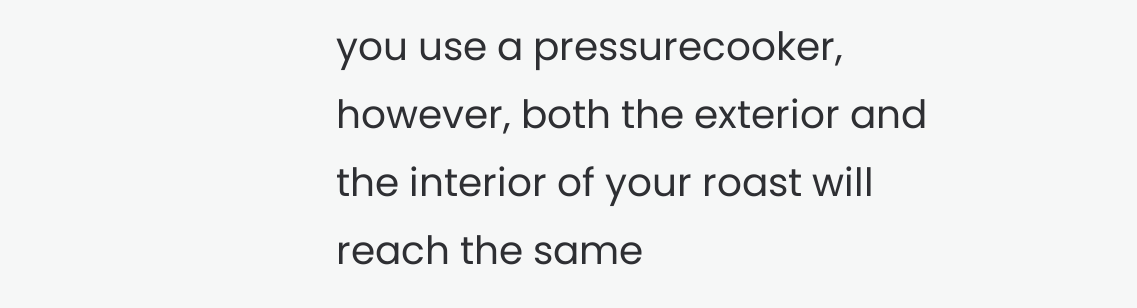you use a pressurecooker, however, both the exterior and the interior of your roast will reach the same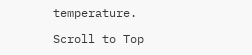temperature.

Scroll to Top